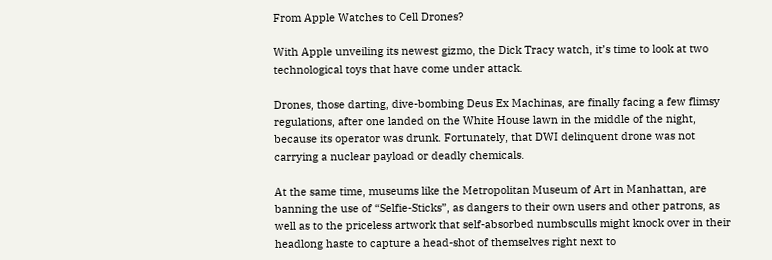From Apple Watches to Cell Drones?

With Apple unveiling its newest gizmo, the Dick Tracy watch, it’s time to look at two  technological toys that have come under attack.

Drones, those darting, dive-bombing Deus Ex Machinas, are finally facing a few flimsy regulations, after one landed on the White House lawn in the middle of the night, because its operator was drunk. Fortunately, that DWI delinquent drone was not carrying a nuclear payload or deadly chemicals.

At the same time, museums like the Metropolitan Museum of Art in Manhattan, are banning the use of “Selfie-Sticks”, as dangers to their own users and other patrons, as well as to the priceless artwork that self-absorbed numbsculls might knock over in their headlong haste to capture a head-shot of themselves right next to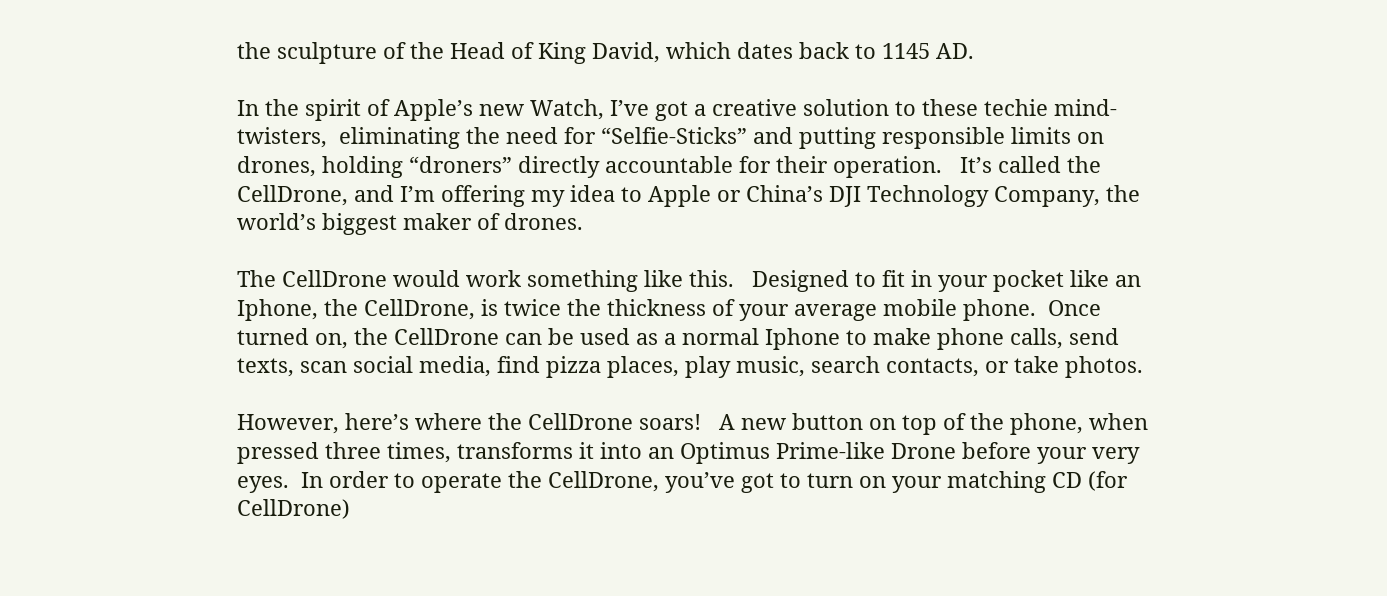the sculpture of the Head of King David, which dates back to 1145 AD.

In the spirit of Apple’s new Watch, I’ve got a creative solution to these techie mind-twisters,  eliminating the need for “Selfie-Sticks” and putting responsible limits on drones, holding “droners” directly accountable for their operation.   It’s called the CellDrone, and I’m offering my idea to Apple or China’s DJI Technology Company, the world’s biggest maker of drones.

The CellDrone would work something like this.   Designed to fit in your pocket like an Iphone, the CellDrone, is twice the thickness of your average mobile phone.  Once turned on, the CellDrone can be used as a normal Iphone to make phone calls, send texts, scan social media, find pizza places, play music, search contacts, or take photos.

However, here’s where the CellDrone soars!   A new button on top of the phone, when pressed three times, transforms it into an Optimus Prime-like Drone before your very eyes.  In order to operate the CellDrone, you’ve got to turn on your matching CD (for CellDrone)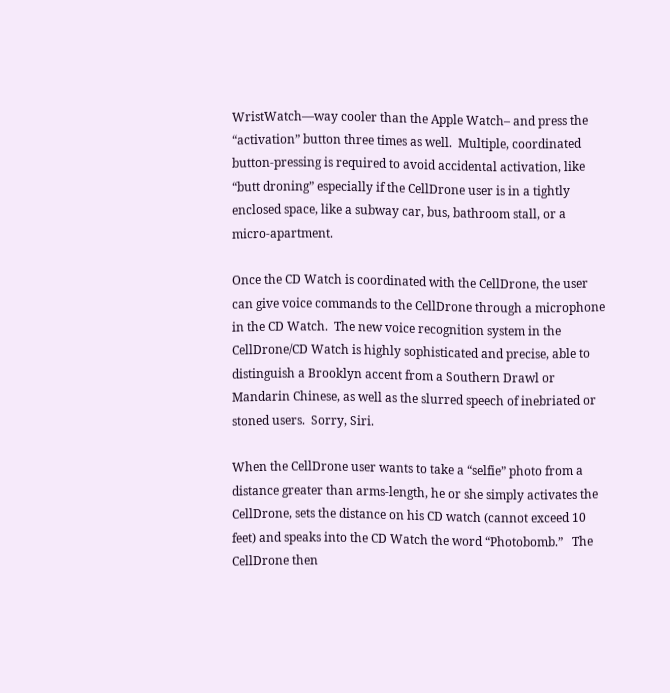WristWatch—way cooler than the Apple Watch– and press the “activation” button three times as well.  Multiple, coordinated button-pressing is required to avoid accidental activation, like “butt droning” especially if the CellDrone user is in a tightly enclosed space, like a subway car, bus, bathroom stall, or a micro-apartment.

Once the CD Watch is coordinated with the CellDrone, the user can give voice commands to the CellDrone through a microphone in the CD Watch.  The new voice recognition system in the CellDrone/CD Watch is highly sophisticated and precise, able to distinguish a Brooklyn accent from a Southern Drawl or Mandarin Chinese, as well as the slurred speech of inebriated or stoned users.  Sorry, Siri.

When the CellDrone user wants to take a “selfie” photo from a distance greater than arms-length, he or she simply activates the CellDrone, sets the distance on his CD watch (cannot exceed 10 feet) and speaks into the CD Watch the word “Photobomb.”   The CellDrone then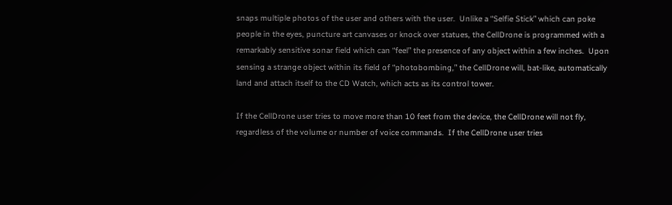snaps multiple photos of the user and others with the user.  Unlike a “Selfie Stick” which can poke people in the eyes, puncture art canvases or knock over statues, the CellDrone is programmed with a remarkably sensitive sonar field which can “feel” the presence of any object within a few inches.  Upon sensing a strange object within its field of “photobombing,” the CellDrone will, bat-like, automatically land and attach itself to the CD Watch, which acts as its control tower.

If the CellDrone user tries to move more than 10 feet from the device, the CellDrone will not fly, regardless of the volume or number of voice commands.  If the CellDrone user tries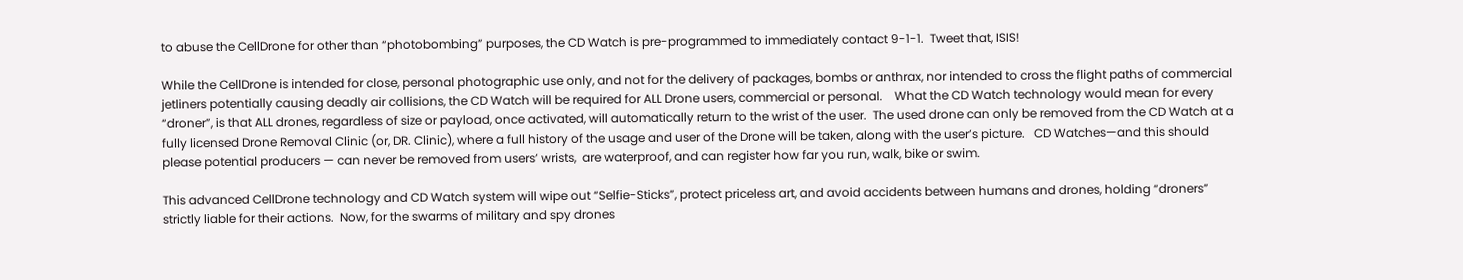to abuse the CellDrone for other than “photobombing” purposes, the CD Watch is pre-programmed to immediately contact 9-1-1.  Tweet that, ISIS!

While the CellDrone is intended for close, personal photographic use only, and not for the delivery of packages, bombs or anthrax, nor intended to cross the flight paths of commercial jetliners potentially causing deadly air collisions, the CD Watch will be required for ALL Drone users, commercial or personal.    What the CD Watch technology would mean for every “droner”, is that ALL drones, regardless of size or payload, once activated, will automatically return to the wrist of the user.  The used drone can only be removed from the CD Watch at a fully licensed Drone Removal Clinic (or, DR. Clinic), where a full history of the usage and user of the Drone will be taken, along with the user’s picture.   CD Watches—and this should please potential producers — can never be removed from users’ wrists,  are waterproof, and can register how far you run, walk, bike or swim.

This advanced CellDrone technology and CD Watch system will wipe out “Selfie-Sticks”, protect priceless art, and avoid accidents between humans and drones, holding “droners” strictly liable for their actions.  Now, for the swarms of military and spy drones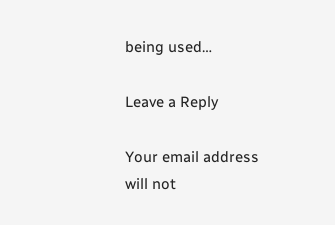being used…

Leave a Reply

Your email address will not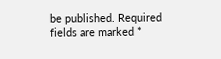be published. Required fields are marked *